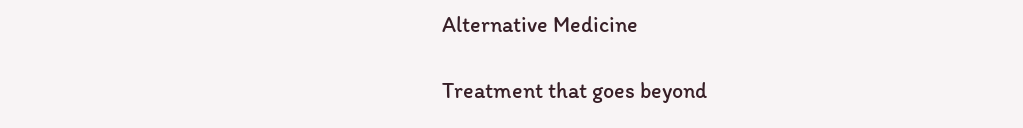Alternative Medicine

Treatment that goes beyond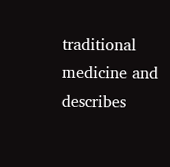traditional medicine and describes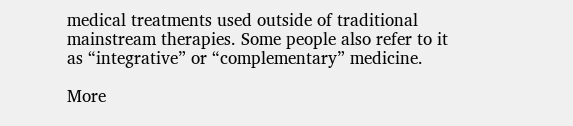medical treatments used outside of traditional mainstream therapies. Some people also refer to it as “integrative” or “complementary” medicine.

More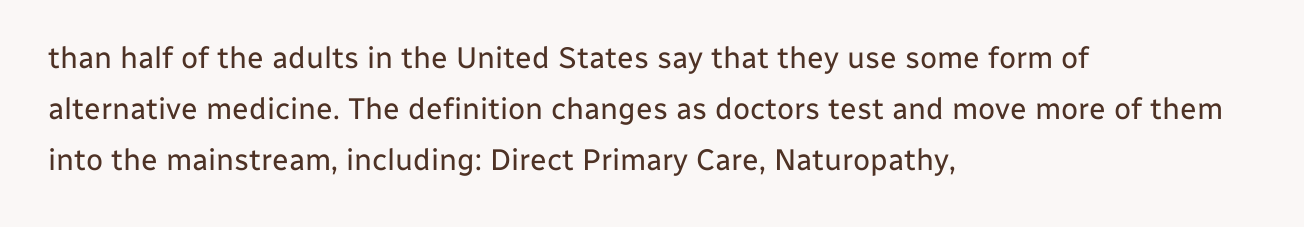than half of the adults in the United States say that they use some form of alternative medicine. The definition changes as doctors test and move more of them into the mainstream, including: Direct Primary Care, Naturopathy,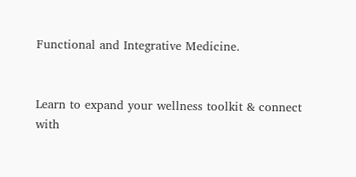Functional and Integrative Medicine.


Learn to expand your wellness toolkit & connect with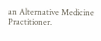an Alternative Medicine Practitioner.